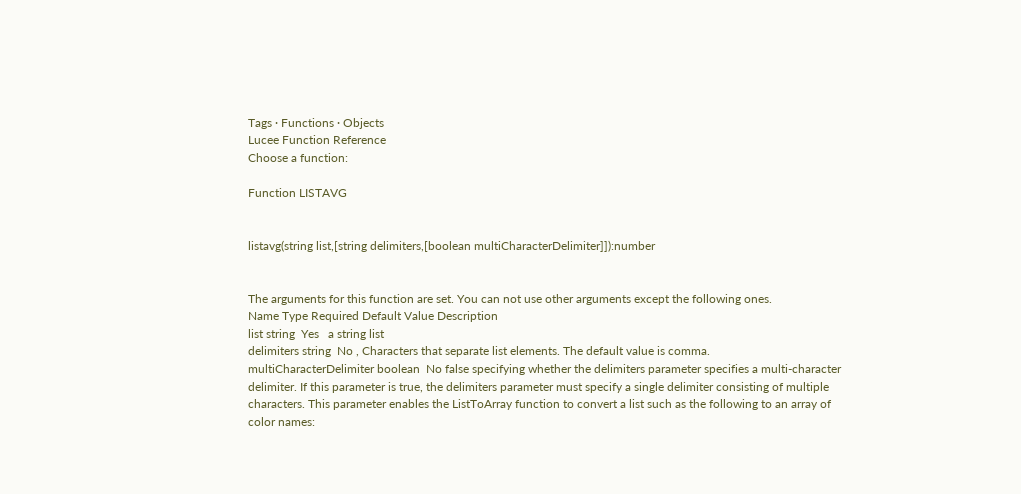Tags · Functions · Objects
Lucee Function Reference
Choose a function:

Function LISTAVG


listavg(string list,[string delimiters,[boolean multiCharacterDelimiter]]):number


The arguments for this function are set. You can not use other arguments except the following ones.
Name Type Required Default Value Description
list string  Yes   a string list
delimiters string  No , Characters that separate list elements. The default value is comma.
multiCharacterDelimiter boolean  No false specifying whether the delimiters parameter specifies a multi-character delimiter. If this parameter is true, the delimiters parameter must specify a single delimiter consisting of multiple characters. This parameter enables the ListToArray function to convert a list such as the following to an array of color names: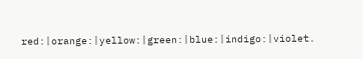red:|orange:|yellow:|green:|blue:|indigo:|violet.